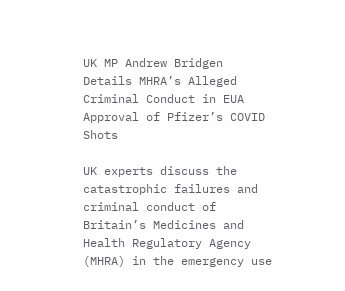UK MP Andrew Bridgen Details MHRA’s Alleged Criminal Conduct in EUA Approval of Pfizer’s COVID Shots

UK experts discuss the catastrophic failures and criminal conduct of Britain’s Medicines and Health Regulatory Agency (MHRA) in the emergency use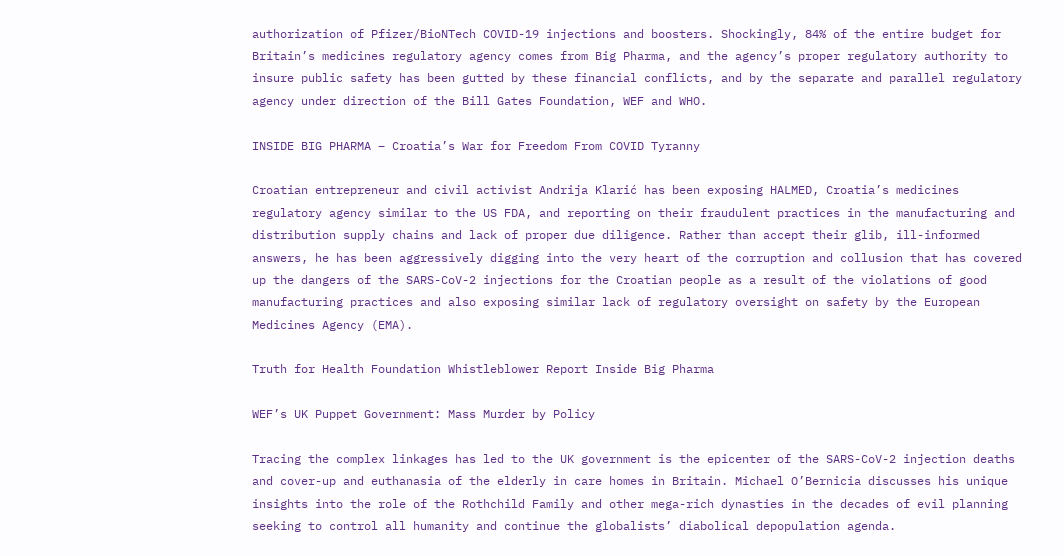authorization of Pfizer/BioNTech COVID-19 injections and boosters. Shockingly, 84% of the entire budget for Britain’s medicines regulatory agency comes from Big Pharma, and the agency’s proper regulatory authority to insure public safety has been gutted by these financial conflicts, and by the separate and parallel regulatory agency under direction of the Bill Gates Foundation, WEF and WHO.

INSIDE BIG PHARMA – Croatia’s War for Freedom From COVID Tyranny

Croatian entrepreneur and civil activist Andrija Klarić has been exposing HALMED, Croatia’s medicines regulatory agency similar to the US FDA, and reporting on their fraudulent practices in the manufacturing and distribution supply chains and lack of proper due diligence. Rather than accept their glib, ill-informed answers, he has been aggressively digging into the very heart of the corruption and collusion that has covered up the dangers of the SARS-CoV-2 injections for the Croatian people as a result of the violations of good manufacturing practices and also exposing similar lack of regulatory oversight on safety by the European Medicines Agency (EMA).

Truth for Health Foundation Whistleblower Report Inside Big Pharma

WEF’s UK Puppet Government: Mass Murder by Policy

Tracing the complex linkages has led to the UK government is the epicenter of the SARS-CoV-2 injection deaths and cover-up and euthanasia of the elderly in care homes in Britain. Michael O’Bernicia discusses his unique insights into the role of the Rothchild Family and other mega-rich dynasties in the decades of evil planning seeking to control all humanity and continue the globalists’ diabolical depopulation agenda.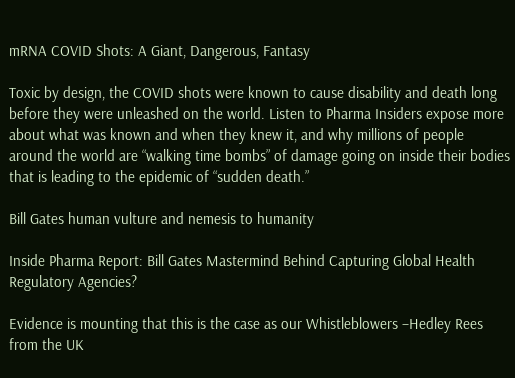mRNA COVID Shots: A Giant, Dangerous, Fantasy

Toxic by design, the COVID shots were known to cause disability and death long before they were unleashed on the world. Listen to Pharma Insiders expose more about what was known and when they knew it, and why millions of people around the world are “walking time bombs” of damage going on inside their bodies that is leading to the epidemic of “sudden death.”

Bill Gates human vulture and nemesis to humanity

Inside Pharma Report: Bill Gates Mastermind Behind Capturing Global Health Regulatory Agencies?

Evidence is mounting that this is the case as our Whistleblowers –Hedley Rees from the UK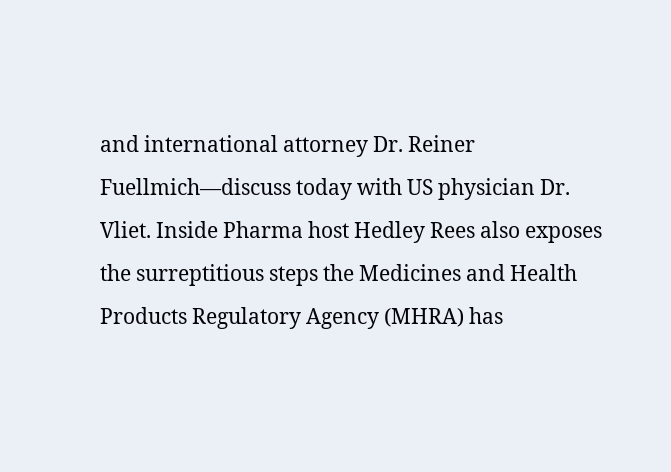and international attorney Dr. Reiner Fuellmich—discuss today with US physician Dr. Vliet. Inside Pharma host Hedley Rees also exposes the surreptitious steps the Medicines and Health Products Regulatory Agency (MHRA) has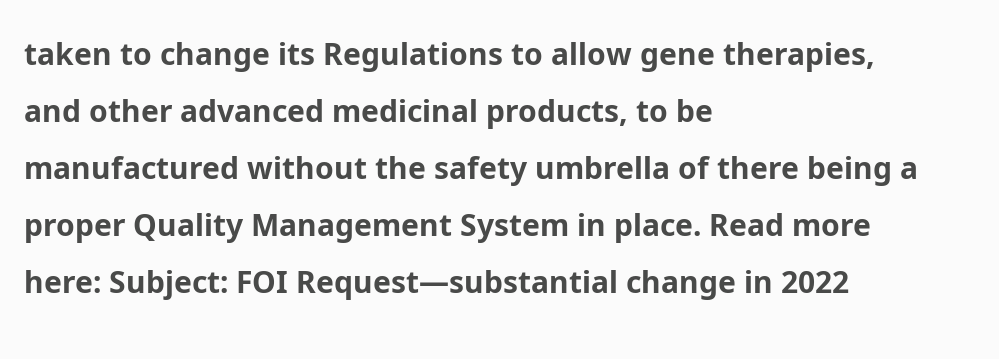taken to change its Regulations to allow gene therapies, and other advanced medicinal products, to be manufactured without the safety umbrella of there being a proper Quality Management System in place. Read more here: Subject: FOI Request—substantial change in 2022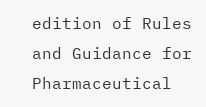edition of Rules and Guidance for Pharmaceutical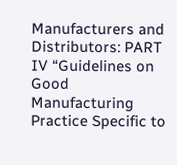Manufacturers and Distributors: PART IV “Guidelines on Good Manufacturing Practice Specific to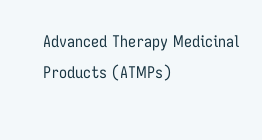Advanced Therapy Medicinal Products (ATMPs)